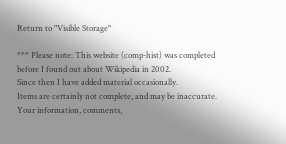Return to "Visible Storage"

*** Please note: This website (comp-hist) was completed before I found out about Wikipedia in 2002.
Since then I have added material occasionally.
Items are certainly not complete, and may be inaccurate.
Your information, comments,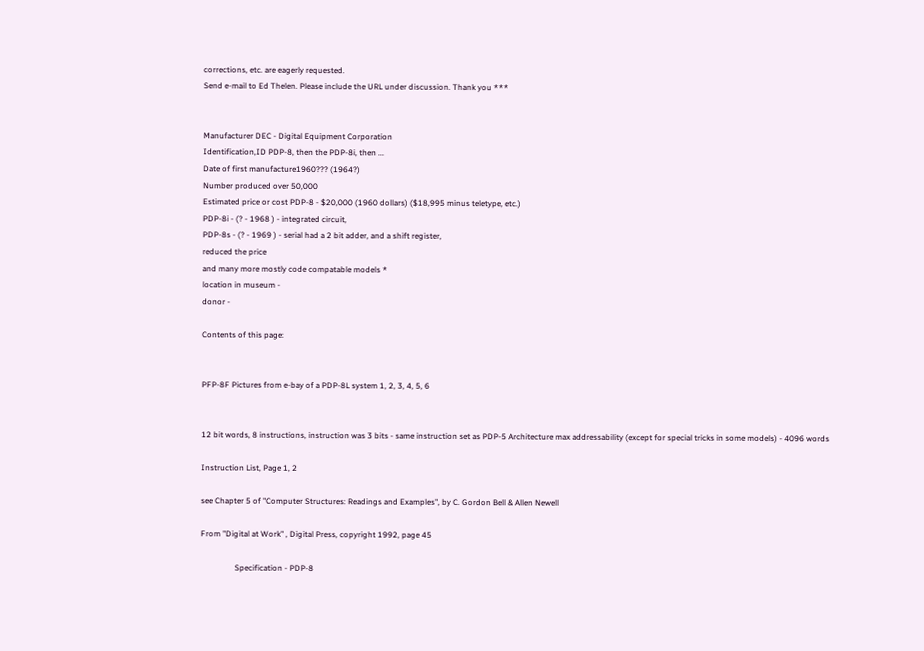corrections, etc. are eagerly requested.
Send e-mail to Ed Thelen. Please include the URL under discussion. Thank you ***


Manufacturer DEC - Digital Equipment Corporation
Identification,ID PDP-8, then the PDP-8i, then ...
Date of first manufacture1960??? (1964?)
Number produced over 50,000
Estimated price or cost PDP-8 - $20,000 (1960 dollars) ($18,995 minus teletype, etc.)
PDP-8i - (? - 1968 ) - integrated circuit,
PDP-8s - (? - 1969 ) - serial had a 2 bit adder, and a shift register,
reduced the price
and many more mostly code compatable models *
location in museum -
donor -

Contents of this page:


PFP-8F Pictures from e-bay of a PDP-8L system 1, 2, 3, 4, 5, 6


12 bit words, 8 instructions, instruction was 3 bits - same instruction set as PDP-5 Architecture max addressability (except for special tricks in some models) - 4096 words

Instruction List, Page 1, 2

see Chapter 5 of "Computer Structures: Readings and Examples", by C. Gordon Bell & Allen Newell

From "Digital at Work" , Digital Press, copyright 1992, page 45

                 Specification - PDP-8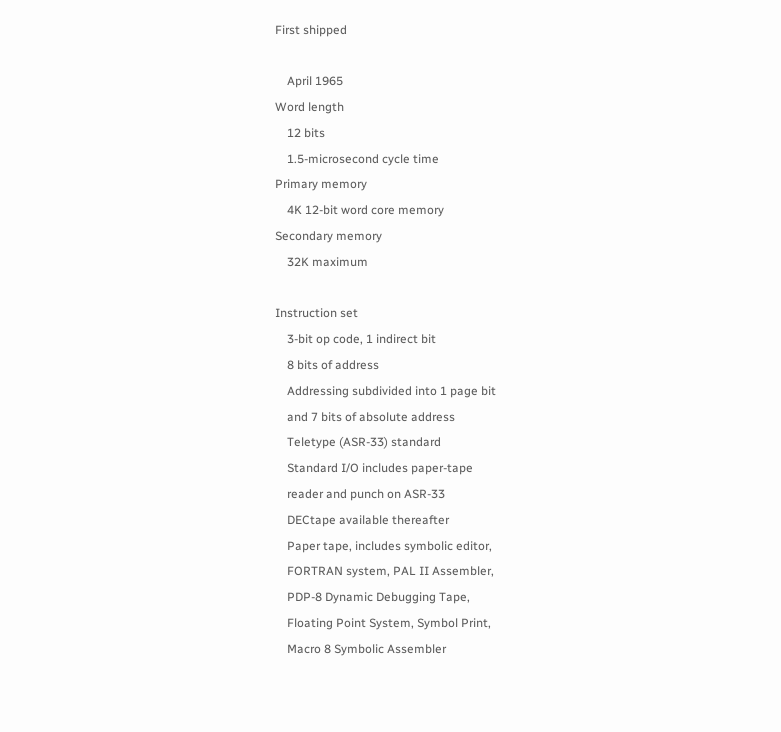First shipped

    April 1965
Word length
    12 bits
    1.5-microsecond cycle time
Primary memory
    4K 12-bit word core memory
Secondary memory
    32K maximum

Instruction set
    3-bit op code, 1 indirect bit
    8 bits of address
    Addressing subdivided into 1 page bit
    and 7 bits of absolute address
    Teletype (ASR-33) standard
    Standard I/O includes paper-tape
    reader and punch on ASR-33
    DECtape available thereafter
    Paper tape, includes symbolic editor,
    FORTRAN system, PAL II Assembler,
    PDP-8 Dynamic Debugging Tape,
    Floating Point System, Symbol Print,
    Macro 8 Symbolic Assembler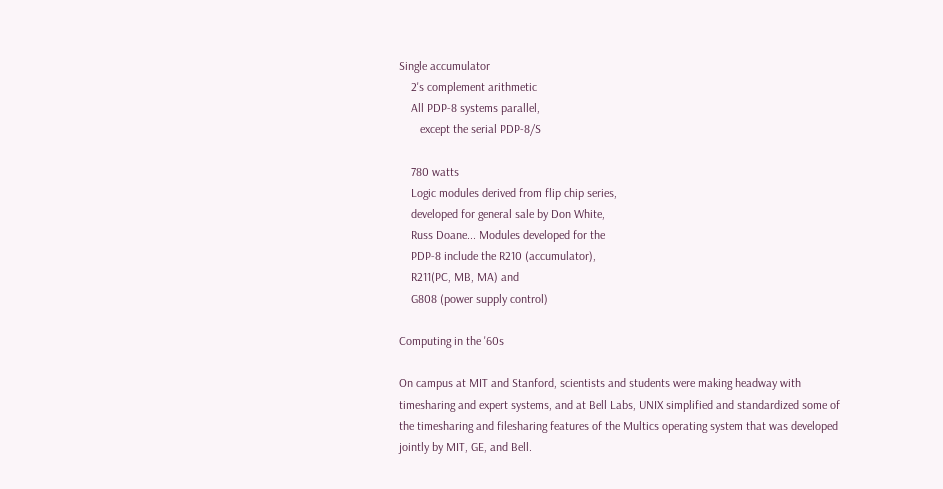Single accumulator
    2's complement arithmetic
    All PDP-8 systems parallel,
       except the serial PDP-8/S

    780 watts
    Logic modules derived from flip chip series,
    developed for general sale by Don White,
    Russ Doane... Modules developed for the
    PDP-8 include the R210 (accumulator),
    R211(PC, MB, MA) and
    G808 (power supply control)

Computing in the '60s

On campus at MIT and Stanford, scientists and students were making headway with timesharing and expert systems, and at Bell Labs, UNIX simplified and standardized some of the timesharing and filesharing features of the Multics operating system that was developed jointly by MIT, GE, and Bell.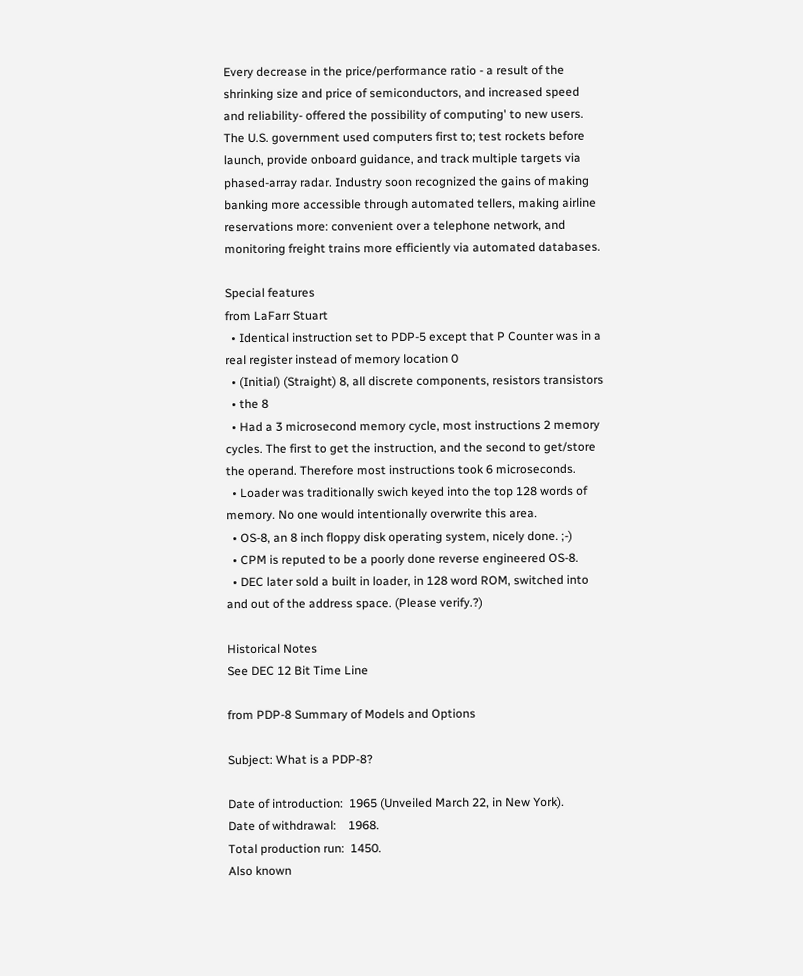Every decrease in the price/performance ratio - a result of the shrinking size and price of semiconductors, and increased speed and reliability- offered the possibility of computing' to new users. The U.S. government used computers first to; test rockets before launch, provide onboard guidance, and track multiple targets via phased-array radar. Industry soon recognized the gains of making banking more accessible through automated tellers, making airline reservations more: convenient over a telephone network, and monitoring freight trains more efficiently via automated databases.

Special features
from LaFarr Stuart
  • Identical instruction set to PDP-5 except that P Counter was in a real register instead of memory location 0
  • (Initial) (Straight) 8, all discrete components, resistors transistors
  • the 8
  • Had a 3 microsecond memory cycle, most instructions 2 memory cycles. The first to get the instruction, and the second to get/store the operand. Therefore most instructions took 6 microseconds.
  • Loader was traditionally swich keyed into the top 128 words of memory. No one would intentionally overwrite this area.
  • OS-8, an 8 inch floppy disk operating system, nicely done. ;-)
  • CPM is reputed to be a poorly done reverse engineered OS-8.
  • DEC later sold a built in loader, in 128 word ROM, switched into and out of the address space. (Please verify.?)

Historical Notes
See DEC 12 Bit Time Line

from PDP-8 Summary of Models and Options

Subject: What is a PDP-8?

Date of introduction:  1965 (Unveiled March 22, in New York).
Date of withdrawal:    1968.
Total production run:  1450.
Also known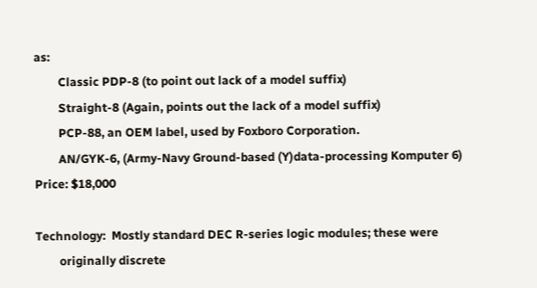as:
        Classic PDP-8 (to point out lack of a model suffix)
        Straight-8 (Again, points out the lack of a model suffix)
        PCP-88, an OEM label, used by Foxboro Corporation.
        AN/GYK-6, (Army-Navy Ground-based (Y)data-processing Komputer 6)
Price: $18,000

Technology:  Mostly standard DEC R-series logic modules; these were
        originally discrete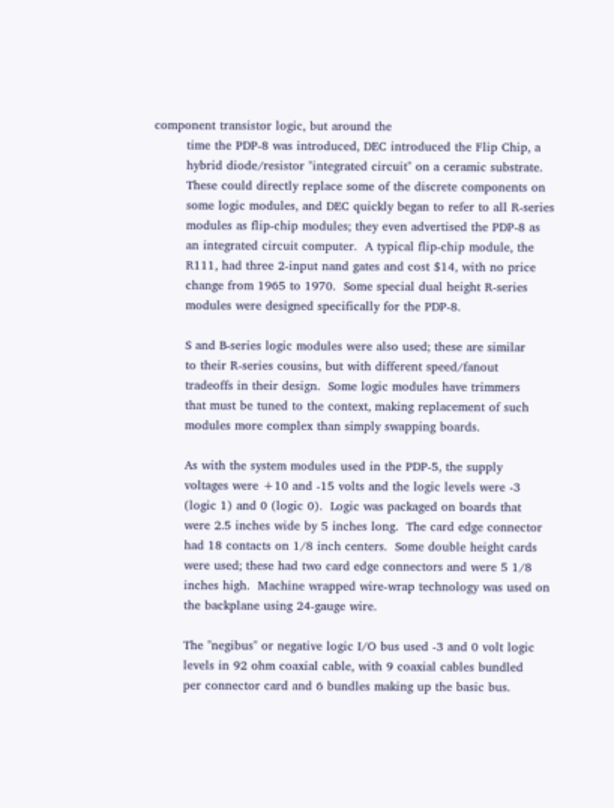component transistor logic, but around the
        time the PDP-8 was introduced, DEC introduced the Flip Chip, a
        hybrid diode/resistor "integrated circuit" on a ceramic substrate.
        These could directly replace some of the discrete components on
        some logic modules, and DEC quickly began to refer to all R-series
        modules as flip-chip modules; they even advertised the PDP-8 as
        an integrated circuit computer.  A typical flip-chip module, the
        R111, had three 2-input nand gates and cost $14, with no price
        change from 1965 to 1970.  Some special dual height R-series
        modules were designed specifically for the PDP-8.

        S and B-series logic modules were also used; these are similar
        to their R-series cousins, but with different speed/fanout
        tradeoffs in their design.  Some logic modules have trimmers
        that must be tuned to the context, making replacement of such
        modules more complex than simply swapping boards.

        As with the system modules used in the PDP-5, the supply
        voltages were +10 and -15 volts and the logic levels were -3
        (logic 1) and 0 (logic 0).  Logic was packaged on boards that
        were 2.5 inches wide by 5 inches long.  The card edge connector
        had 18 contacts on 1/8 inch centers.  Some double height cards
        were used; these had two card edge connectors and were 5 1/8
        inches high.  Machine wrapped wire-wrap technology was used on
        the backplane using 24-gauge wire.

        The "negibus" or negative logic I/O bus used -3 and 0 volt logic
        levels in 92 ohm coaxial cable, with 9 coaxial cables bundled
        per connector card and 6 bundles making up the basic bus.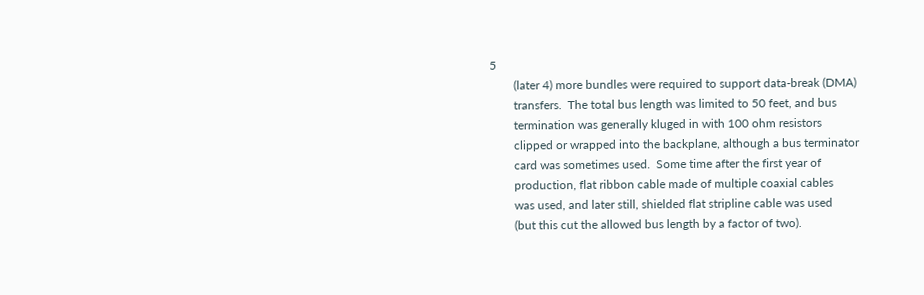5
        (later 4) more bundles were required to support data-break (DMA)
        transfers.  The total bus length was limited to 50 feet, and bus
        termination was generally kluged in with 100 ohm resistors
        clipped or wrapped into the backplane, although a bus terminator
        card was sometimes used.  Some time after the first year of
        production, flat ribbon cable made of multiple coaxial cables
        was used, and later still, shielded flat stripline cable was used
        (but this cut the allowed bus length by a factor of two).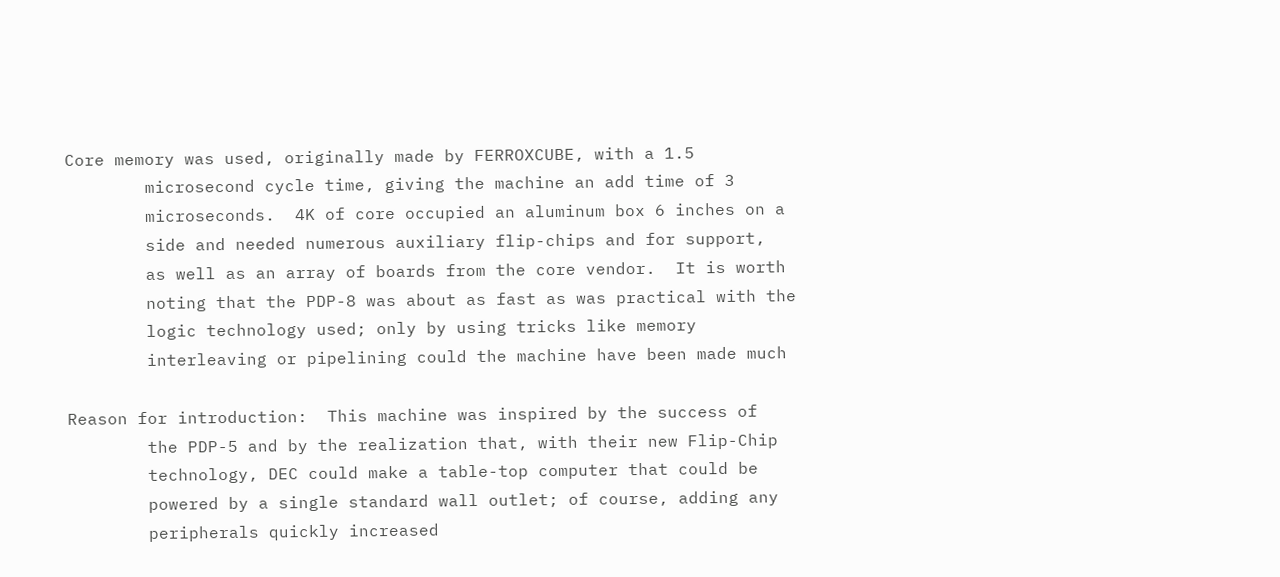Core memory was used, originally made by FERROXCUBE, with a 1.5
        microsecond cycle time, giving the machine an add time of 3
        microseconds.  4K of core occupied an aluminum box 6 inches on a
        side and needed numerous auxiliary flip-chips and for support,
        as well as an array of boards from the core vendor.  It is worth
        noting that the PDP-8 was about as fast as was practical with the
        logic technology used; only by using tricks like memory
        interleaving or pipelining could the machine have been made much

Reason for introduction:  This machine was inspired by the success of
        the PDP-5 and by the realization that, with their new Flip-Chip
        technology, DEC could make a table-top computer that could be
        powered by a single standard wall outlet; of course, adding any
        peripherals quickly increased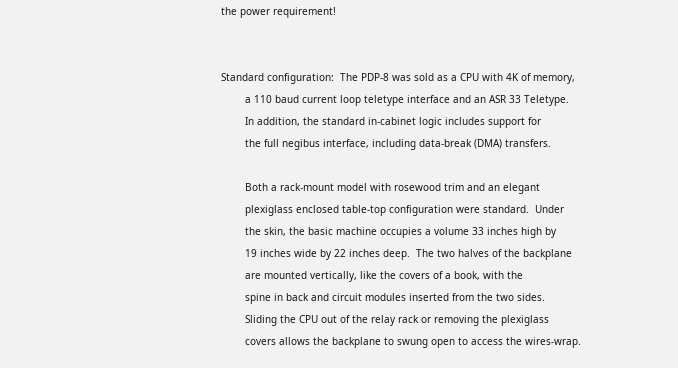the power requirement!


Standard configuration:  The PDP-8 was sold as a CPU with 4K of memory,
        a 110 baud current loop teletype interface and an ASR 33 Teletype.
        In addition, the standard in-cabinet logic includes support for
        the full negibus interface, including data-break (DMA) transfers.

        Both a rack-mount model with rosewood trim and an elegant
        plexiglass enclosed table-top configuration were standard.  Under
        the skin, the basic machine occupies a volume 33 inches high by
        19 inches wide by 22 inches deep.  The two halves of the backplane
        are mounted vertically, like the covers of a book, with the
        spine in back and circuit modules inserted from the two sides.
        Sliding the CPU out of the relay rack or removing the plexiglass
        covers allows the backplane to swung open to access the wires-wrap.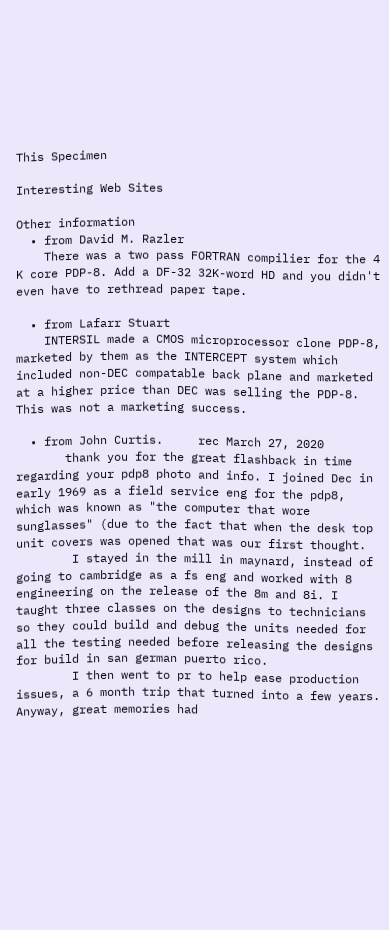This Specimen

Interesting Web Sites

Other information
  • from David M. Razler
    There was a two pass FORTRAN compilier for the 4 K core PDP-8. Add a DF-32 32K-word HD and you didn't even have to rethread paper tape.

  • from Lafarr Stuart
    INTERSIL made a CMOS microprocessor clone PDP-8, marketed by them as the INTERCEPT system which included non-DEC compatable back plane and marketed at a higher price than DEC was selling the PDP-8. This was not a marketing success.

  • from John Curtis.     rec March 27, 2020
       thank you for the great flashback in time regarding your pdp8 photo and info. I joined Dec in early 1969 as a field service eng for the pdp8, which was known as "the computer that wore sunglasses" (due to the fact that when the desk top unit covers was opened that was our first thought.
        I stayed in the mill in maynard, instead of going to cambridge as a fs eng and worked with 8 engineering on the release of the 8m and 8i. I taught three classes on the designs to technicians so they could build and debug the units needed for all the testing needed before releasing the designs for build in san german puerto rico.
        I then went to pr to help ease production issues, a 6 month trip that turned into a few years. Anyway, great memories had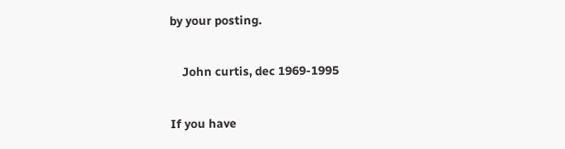by your posting.

    John curtis, dec 1969-1995

If you have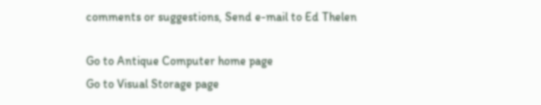comments or suggestions, Send e-mail to Ed Thelen

Go to Antique Computer home page
Go to Visual Storage page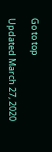Go to top

Updated March 27, 2020